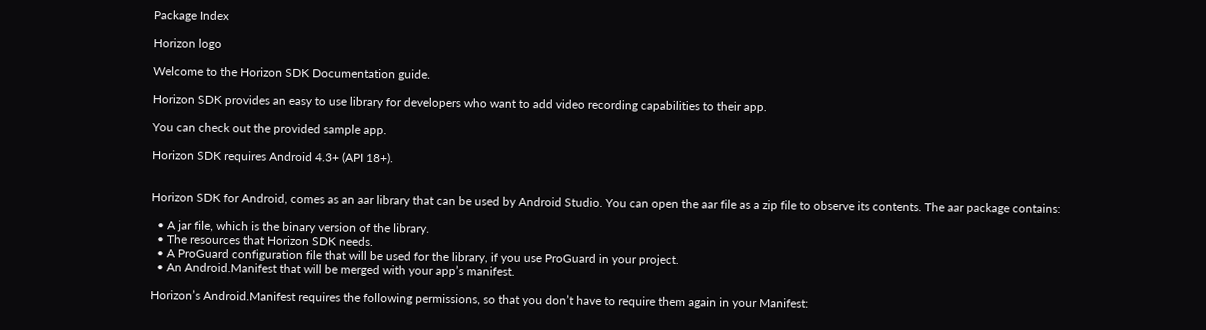Package Index

Horizon logo

Welcome to the Horizon SDK Documentation guide.

Horizon SDK provides an easy to use library for developers who want to add video recording capabilities to their app.

You can check out the provided sample app.

Horizon SDK requires Android 4.3+ (API 18+).


Horizon SDK for Android, comes as an aar library that can be used by Android Studio. You can open the aar file as a zip file to observe its contents. The aar package contains:

  • A jar file, which is the binary version of the library.
  • The resources that Horizon SDK needs.
  • A ProGuard configuration file that will be used for the library, if you use ProGuard in your project.
  • An Android.Manifest that will be merged with your app’s manifest.

Horizon’s Android.Manifest requires the following permissions, so that you don’t have to require them again in your Manifest: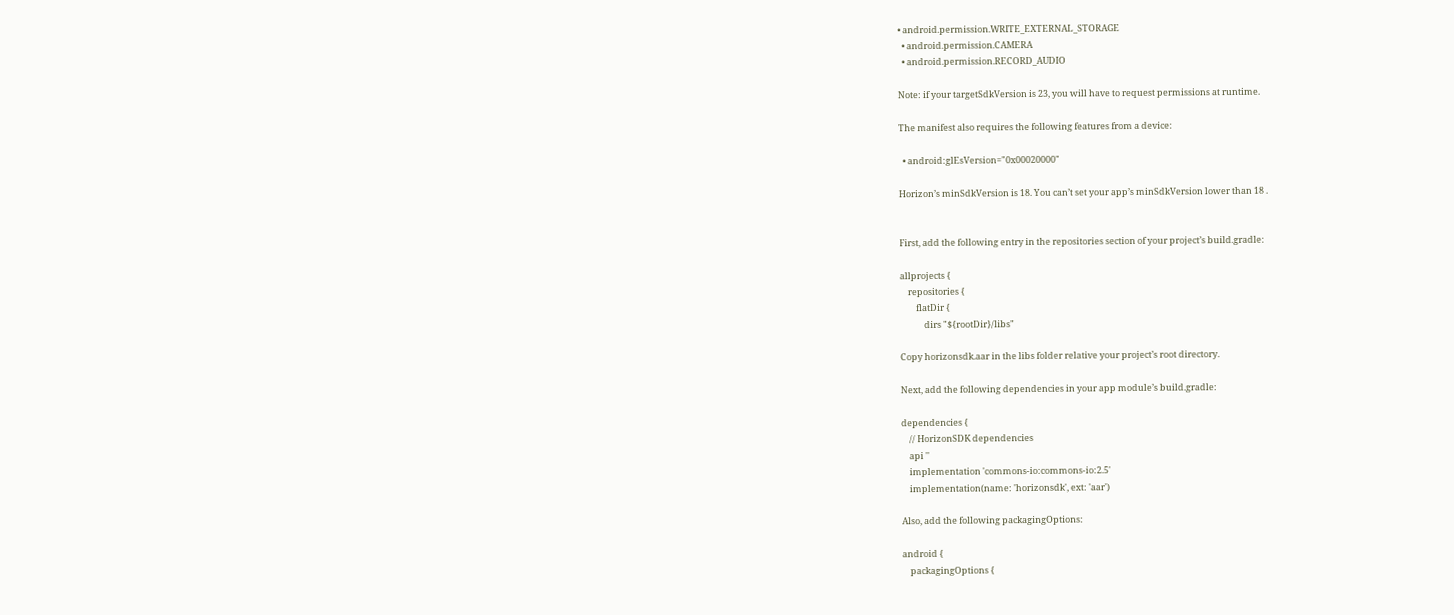• android.permission.WRITE_EXTERNAL_STORAGE
  • android.permission.CAMERA
  • android.permission.RECORD_AUDIO

Note: if your targetSdkVersion is 23, you will have to request permissions at runtime.

The manifest also requires the following features from a device:

  • android:glEsVersion="0x00020000"

Horizon’s minSdkVersion is 18. You can’t set your app’s minSdkVersion lower than 18 .


First, add the following entry in the repositories section of your project’s build.gradle:

allprojects {
    repositories {
        flatDir {
            dirs "${rootDir}/libs"

Copy horizonsdk.aar in the libs folder relative your project’s root directory.

Next, add the following dependencies in your app module’s build.gradle:

dependencies {
    // HorizonSDK dependencies
    api ''
    implementation 'commons-io:commons-io:2.5'
    implementation(name: 'horizonsdk', ext: 'aar')

Also, add the following packagingOptions:

android {
    packagingOptions {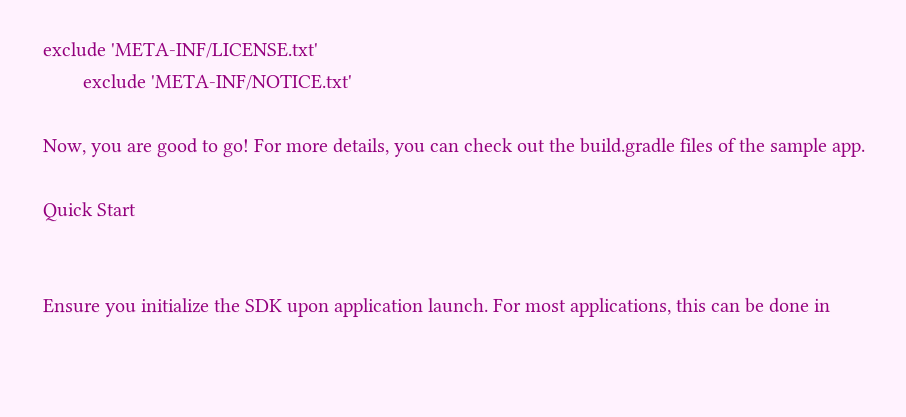exclude 'META-INF/LICENSE.txt'
        exclude 'META-INF/NOTICE.txt'

Now, you are good to go! For more details, you can check out the build.gradle files of the sample app.

Quick Start


Ensure you initialize the SDK upon application launch. For most applications, this can be done in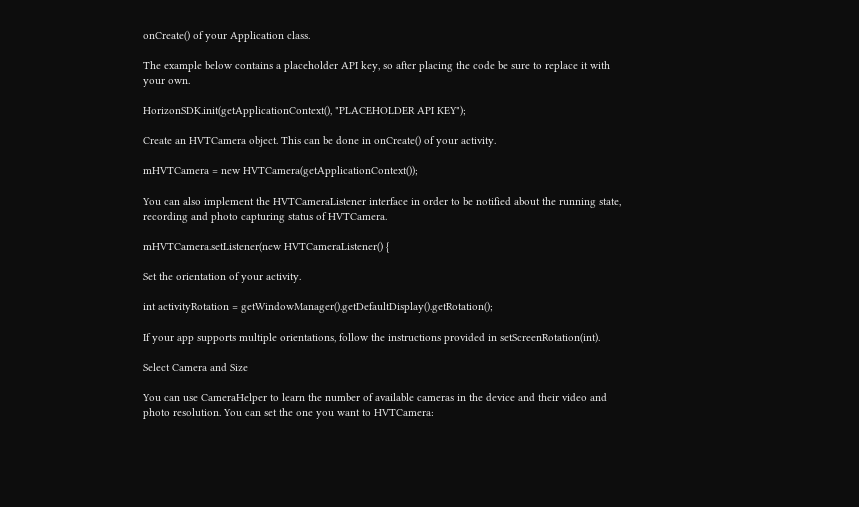onCreate() of your Application class.

The example below contains a placeholder API key, so after placing the code be sure to replace it with your own.

HorizonSDK.init(getApplicationContext(), "PLACEHOLDER API KEY");

Create an HVTCamera object. This can be done in onCreate() of your activity.

mHVTCamera = new HVTCamera(getApplicationContext());

You can also implement the HVTCameraListener interface in order to be notified about the running state, recording and photo capturing status of HVTCamera.

mHVTCamera.setListener(new HVTCameraListener() {

Set the orientation of your activity.

int activityRotation = getWindowManager().getDefaultDisplay().getRotation();

If your app supports multiple orientations, follow the instructions provided in setScreenRotation(int).

Select Camera and Size

You can use CameraHelper to learn the number of available cameras in the device and their video and photo resolution. You can set the one you want to HVTCamera: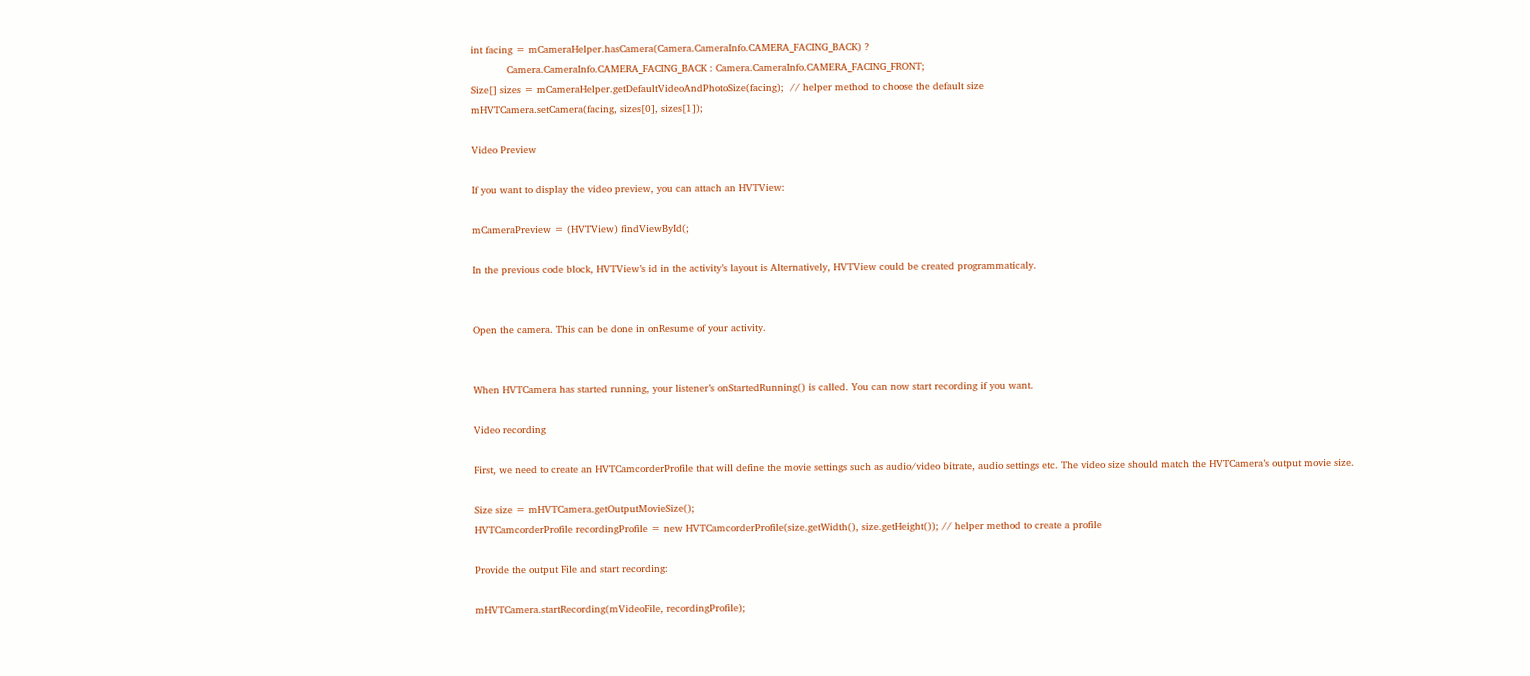int facing = mCameraHelper.hasCamera(Camera.CameraInfo.CAMERA_FACING_BACK) ?
            Camera.CameraInfo.CAMERA_FACING_BACK : Camera.CameraInfo.CAMERA_FACING_FRONT;
Size[] sizes = mCameraHelper.getDefaultVideoAndPhotoSize(facing);  // helper method to choose the default size
mHVTCamera.setCamera(facing, sizes[0], sizes[1]);

Video Preview

If you want to display the video preview, you can attach an HVTView:

mCameraPreview = (HVTView) findViewById(;

In the previous code block, HVTView’s id in the activity’s layout is Alternatively, HVTView could be created programmaticaly.


Open the camera. This can be done in onResume of your activity.


When HVTCamera has started running, your listener’s onStartedRunning() is called. You can now start recording if you want.

Video recording

First, we need to create an HVTCamcorderProfile that will define the movie settings such as audio/video bitrate, audio settings etc. The video size should match the HVTCamera’s output movie size.

Size size = mHVTCamera.getOutputMovieSize();
HVTCamcorderProfile recordingProfile = new HVTCamcorderProfile(size.getWidth(), size.getHeight()); // helper method to create a profile

Provide the output File and start recording:

mHVTCamera.startRecording(mVideoFile, recordingProfile);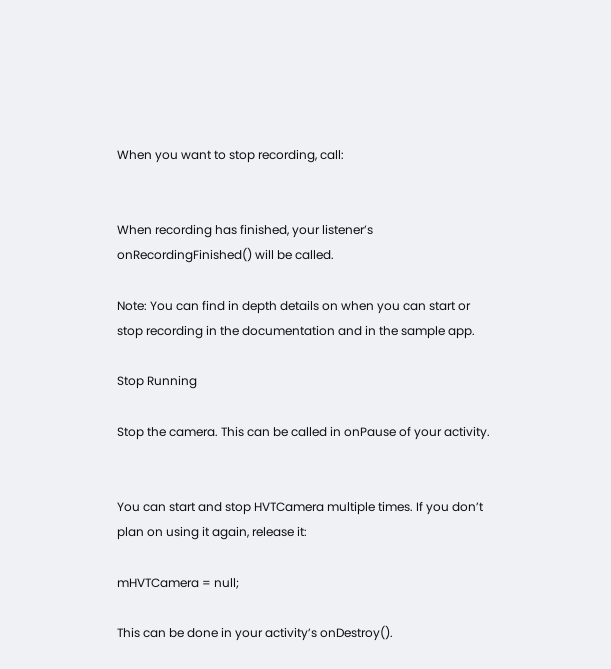When you want to stop recording, call:


When recording has finished, your listener’s onRecordingFinished() will be called.

Note: You can find in depth details on when you can start or stop recording in the documentation and in the sample app.

Stop Running

Stop the camera. This can be called in onPause of your activity.


You can start and stop HVTCamera multiple times. If you don’t plan on using it again, release it:

mHVTCamera = null;

This can be done in your activity’s onDestroy().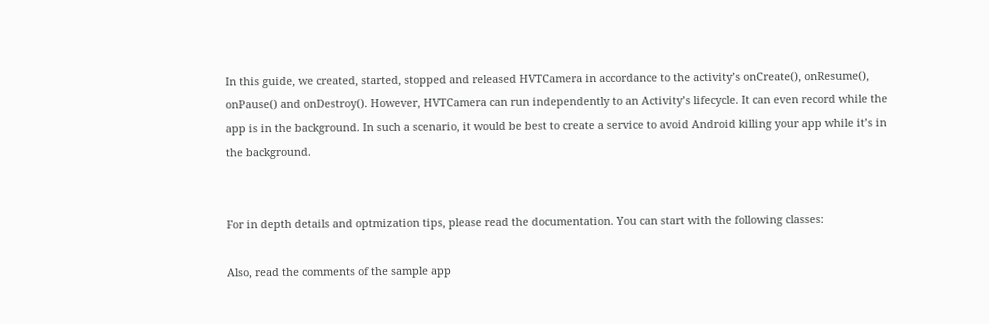In this guide, we created, started, stopped and released HVTCamera in accordance to the activity’s onCreate(), onResume(), onPause() and onDestroy(). However, HVTCamera can run independently to an Activity’s lifecycle. It can even record while the app is in the background. In such a scenario, it would be best to create a service to avoid Android killing your app while it’s in the background.


For in depth details and optmization tips, please read the documentation. You can start with the following classes:

Also, read the comments of the sample app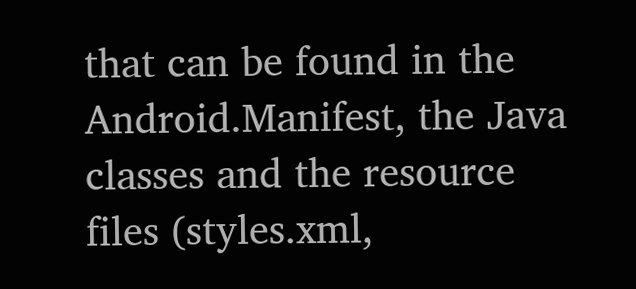that can be found in the Android.Manifest, the Java classes and the resource files (styles.xml,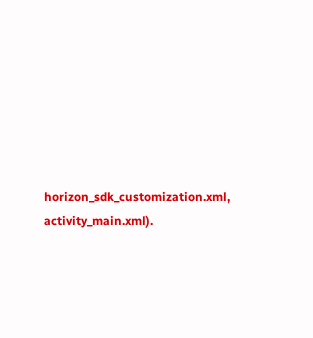horizon_sdk_customization.xml, activity_main.xml).